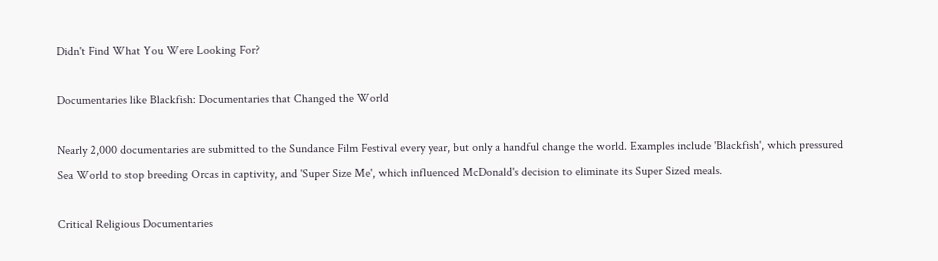Didn't Find What You Were Looking For?

Documentaries like Blackfish: Documentaries that Changed the World

Nearly 2,000 documentaries are submitted to the Sundance Film Festival every year, but only a handful change the world. Examples include 'Blackfish', which pressured Sea World to stop breeding Orcas in captivity, and 'Super Size Me', which influenced McDonald's decision to eliminate its Super Sized meals.

Critical Religious Documentaries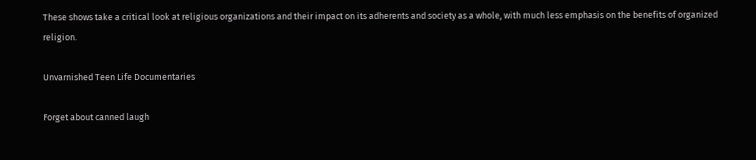These shows take a critical look at religious organizations and their impact on its adherents and society as a whole, with much less emphasis on the benefits of organized religion.

Unvarnished Teen Life Documentaries

Forget about canned laugh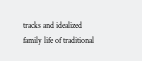tracks and idealized family life of traditional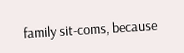family sit-coms, because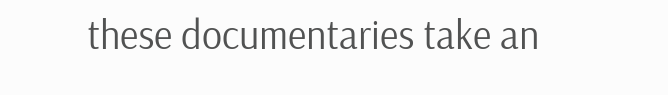these documentaries take an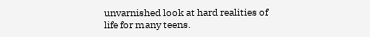unvarnished look at hard realities of life for many teens.